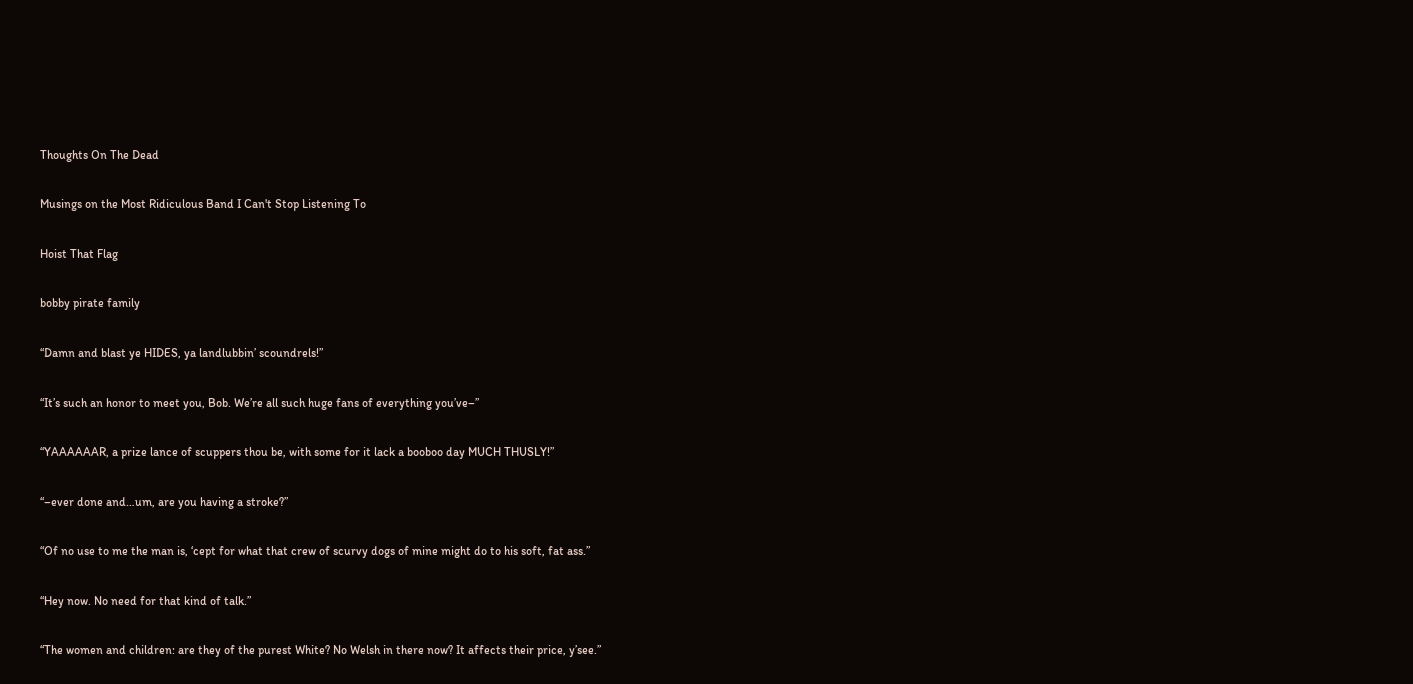Thoughts On The Dead

Musings on the Most Ridiculous Band I Can't Stop Listening To

Hoist That Flag

bobby pirate family

“Damn and blast ye HIDES, ya landlubbin’ scoundrels!”

“It’s such an honor to meet you, Bob. We’re all such huge fans of everything you’ve–”

“YAAAAAAR, a prize lance of scuppers thou be, with some for it lack a booboo day MUCH THUSLY!”

“–ever done and…um, are you having a stroke?”

“Of no use to me the man is, ‘cept for what that crew of scurvy dogs of mine might do to his soft, fat ass.”

“Hey now. No need for that kind of talk.”

“The women and children: are they of the purest White? No Welsh in there now? It affects their price, y’see.”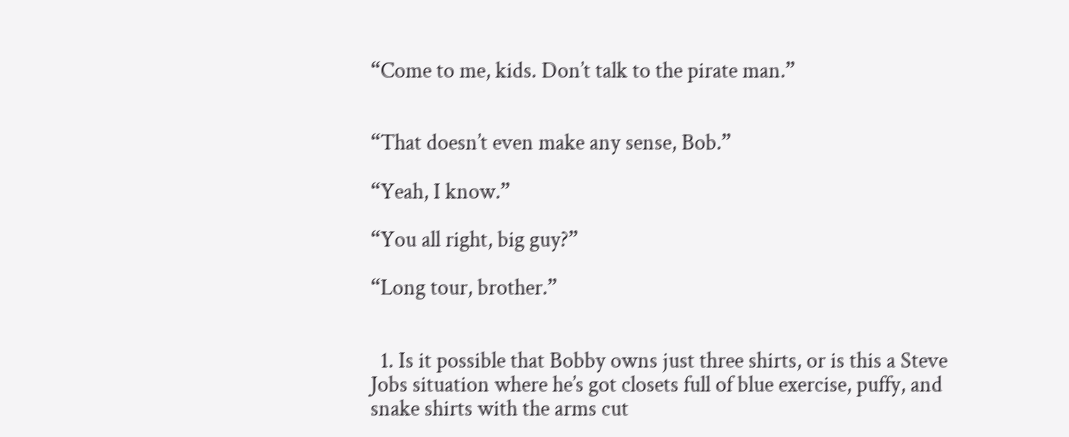“Come to me, kids. Don’t talk to the pirate man.”


“That doesn’t even make any sense, Bob.”

“Yeah, I know.”

“You all right, big guy?”

“Long tour, brother.”


  1. Is it possible that Bobby owns just three shirts, or is this a Steve Jobs situation where he’s got closets full of blue exercise, puffy, and snake shirts with the arms cut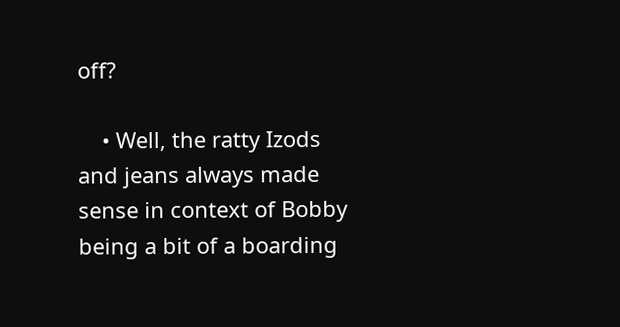off?

    • Well, the ratty Izods and jeans always made sense in context of Bobby being a bit of a boarding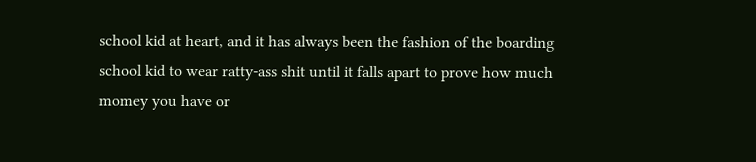school kid at heart, and it has always been the fashion of the boarding school kid to wear ratty-ass shit until it falls apart to prove how much momey you have or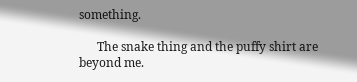something.

      The snake thing and the puffy shirt are beyond me.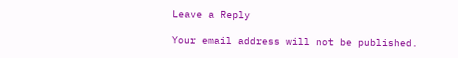Leave a Reply

Your email address will not be published.